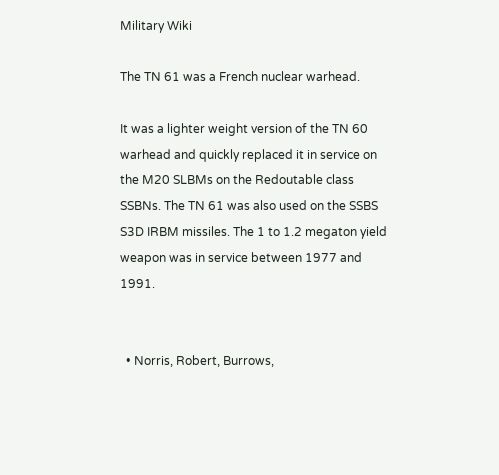Military Wiki

The TN 61 was a French nuclear warhead.

It was a lighter weight version of the TN 60 warhead and quickly replaced it in service on the M20 SLBMs on the Redoutable class SSBNs. The TN 61 was also used on the SSBS S3D IRBM missiles. The 1 to 1.2 megaton yield weapon was in service between 1977 and 1991.


  • Norris, Robert, Burrows,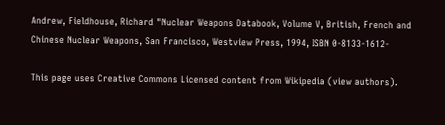Andrew, Fieldhouse, Richard "Nuclear Weapons Databook, Volume V, British, French and Chinese Nuclear Weapons, San Francisco, Westview Press, 1994, ISBN 0-8133-1612-

This page uses Creative Commons Licensed content from Wikipedia (view authors).